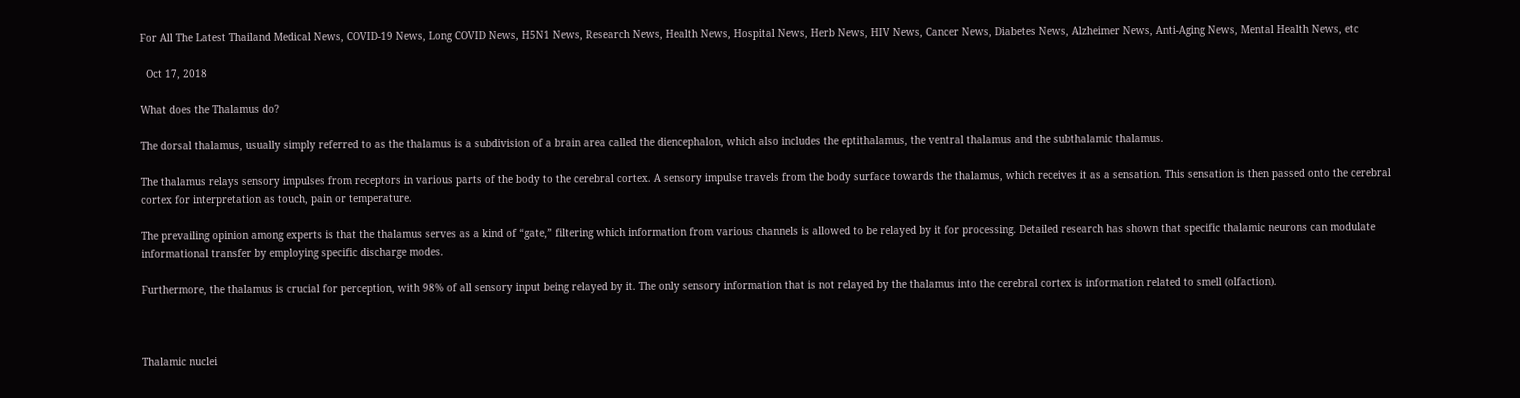For All The Latest Thailand Medical News, COVID-19 News, Long COVID News, H5N1 News, Research News, Health News, Hospital News, Herb News, HIV News, Cancer News, Diabetes News, Alzheimer News, Anti-Aging News, Mental Health News, etc

  Oct 17, 2018

What does the Thalamus do?

The dorsal thalamus, usually simply referred to as the thalamus is a subdivision of a brain area called the diencephalon, which also includes the eptithalamus, the ventral thalamus and the subthalamic thalamus.

The thalamus relays sensory impulses from receptors in various parts of the body to the cerebral cortex. A sensory impulse travels from the body surface towards the thalamus, which receives it as a sensation. This sensation is then passed onto the cerebral cortex for interpretation as touch, pain or temperature.

The prevailing opinion among experts is that the thalamus serves as a kind of “gate,” filtering which information from various channels is allowed to be relayed by it for processing. Detailed research has shown that specific thalamic neurons can modulate informational transfer by employing specific discharge modes.

Furthermore, the thalamus is crucial for perception, with 98% of all sensory input being relayed by it. The only sensory information that is not relayed by the thalamus into the cerebral cortex is information related to smell (olfaction).



Thalamic nuclei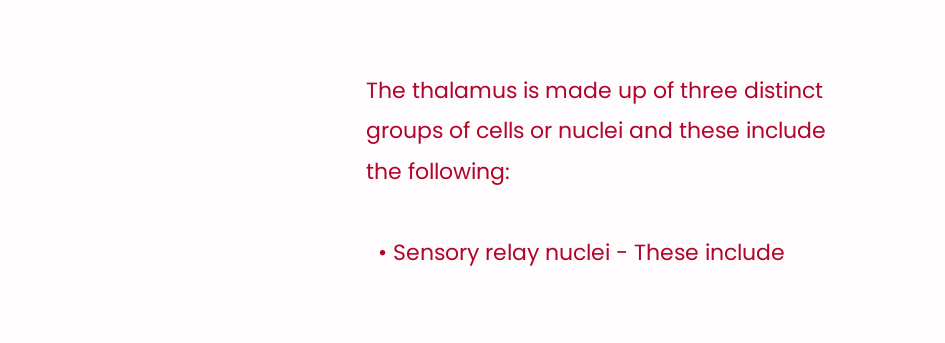The thalamus is made up of three distinct groups of cells or nuclei and these include the following:

  • Sensory relay nuclei - These include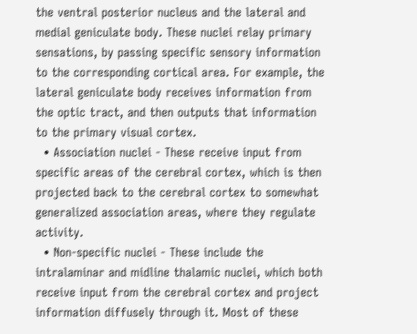the ventral posterior nucleus and the lateral and medial geniculate body. These nuclei relay primary sensations, by passing specific sensory information to the corresponding cortical area. For example, the lateral geniculate body receives information from the optic tract, and then outputs that information to the primary visual cortex.
  • Association nuclei - These receive input from specific areas of the cerebral cortex, which is then projected back to the cerebral cortex to somewhat generalized association areas, where they regulate activity.
  • Non-specific nuclei - These include the intralaminar and midline thalamic nuclei, which both receive input from the cerebral cortex and project information diffusely through it. Most of these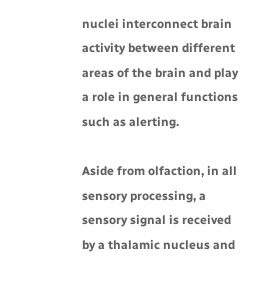nuclei interconnect brain activity between different areas of the brain and play a role in general functions such as alerting.

Aside from olfaction, in all sensory processing, a sensory signal is received by a thalamic nucleus and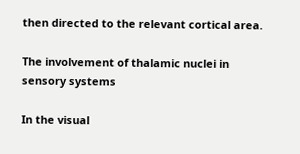then directed to the relevant cortical area.

The involvement of thalamic nuclei in sensory systems

In the visual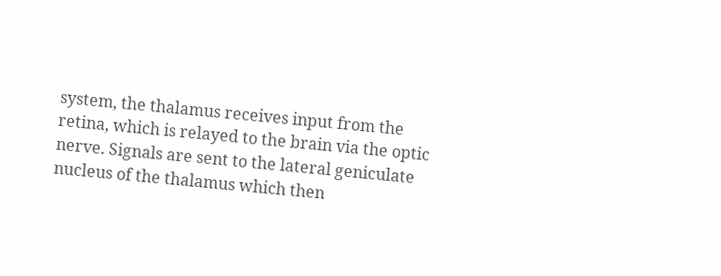system, the thalamus receives input from the retina, which is relayed to the brain via the optic nerve. Signals are sent to the lateral geniculate nucleus of the thalamus which then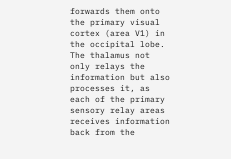forwards them onto the primary visual cortex (area V1) in the occipital lobe. The thalamus not only relays the information but also processes it, as each of the primary sensory relay areas receives information back from the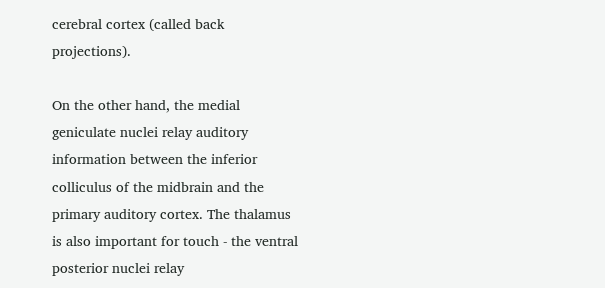cerebral cortex (called back projections).

On the other hand, the medial geniculate nuclei relay auditory information between the inferior colliculus of the midbrain and the primary auditory cortex. The thalamus is also important for touch - the ventral posterior nuclei relay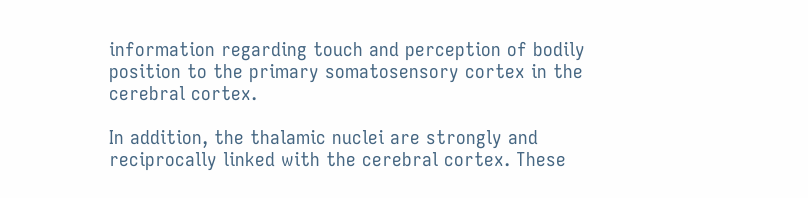information regarding touch and perception of bodily position to the primary somatosensory cortex in the cerebral cortex.

In addition, the thalamic nuclei are strongly and reciprocally linked with the cerebral cortex. These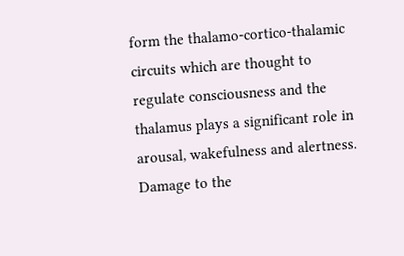form the thalamo-cortico-thalamic circuits which are thought to regulate consciousness and the thalamus plays a significant role in arousal, wakefulness and alertness. Damage to the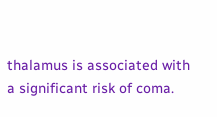thalamus is associated with a significant risk of coma.